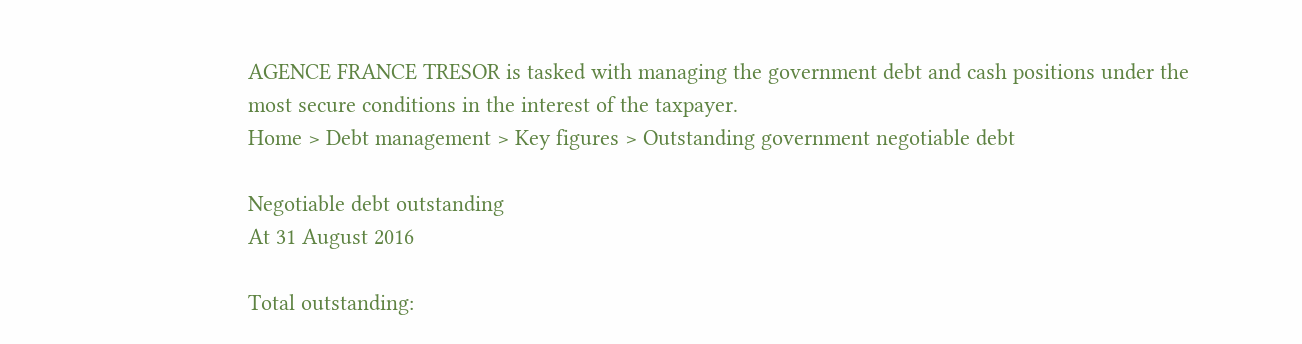AGENCE FRANCE TRESOR is tasked with managing the government debt and cash positions under the most secure conditions in the interest of the taxpayer.
Home > Debt management > Key figures > Outstanding government negotiable debt

Negotiable debt outstanding
At 31 August 2016

Total outstanding: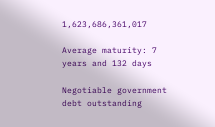1,623,686,361,017

Average maturity: 7 years and 132 days

Negotiable government debt outstanding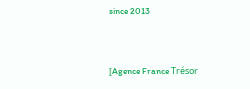since 2013


[Agence France Trésor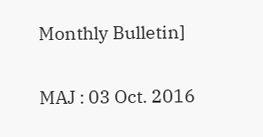Monthly Bulletin]

MAJ : 03 Oct. 2016